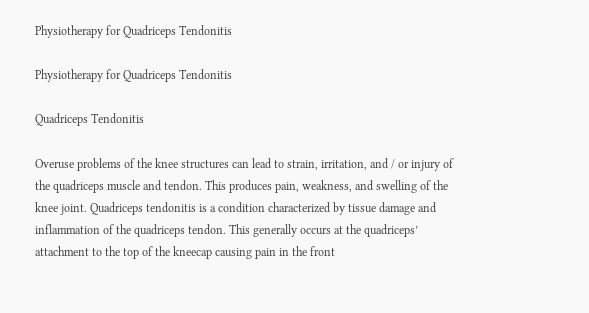Physiotherapy for Quadriceps Tendonitis

Physiotherapy for Quadriceps Tendonitis

Quadriceps Tendonitis

Overuse problems of the knee structures can lead to strain, irritation, and / or injury of the quadriceps muscle and tendon. This produces pain, weakness, and swelling of the knee joint. Quadriceps tendonitis is a condition characterized by tissue damage and inflammation of the quadriceps tendon. This generally occurs at the quadriceps’ attachment to the top of the kneecap causing pain in the front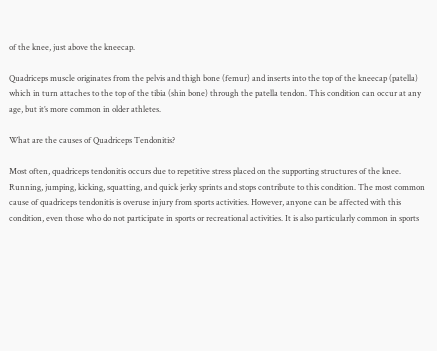of the knee, just above the kneecap.

Quadriceps muscle originates from the pelvis and thigh bone (femur) and inserts into the top of the kneecap (patella) which in turn attaches to the top of the tibia (shin bone) through the patella tendon. This condition can occur at any age, but it’s more common in older athletes.

What are the causes of Quadriceps Tendonitis?

Most often, quadriceps tendonitis occurs due to repetitive stress placed on the supporting structures of the knee. Running, jumping, kicking, squatting, and quick jerky sprints and stops contribute to this condition. The most common cause of quadriceps tendonitis is overuse injury from sports activities. However, anyone can be affected with this condition, even those who do not participate in sports or recreational activities. It is also particularly common in sports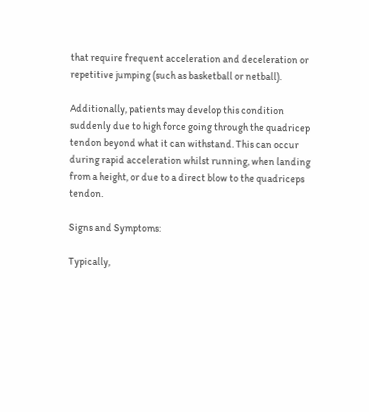that require frequent acceleration and deceleration or repetitive jumping (such as basketball or netball).

Additionally, patients may develop this condition suddenly due to high force going through the quadricep tendon beyond what it can withstand. This can occur during rapid acceleration whilst running, when landing from a height, or due to a direct blow to the quadriceps tendon.

Signs and Symptoms:

Typically,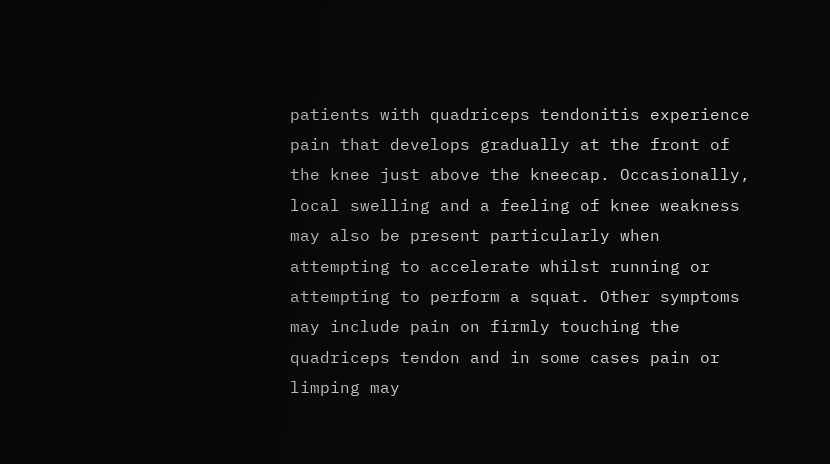patients with quadriceps tendonitis experience pain that develops gradually at the front of the knee just above the kneecap. Occasionally, local swelling and a feeling of knee weakness may also be present particularly when attempting to accelerate whilst running or attempting to perform a squat. Other symptoms may include pain on firmly touching the quadriceps tendon and in some cases pain or limping may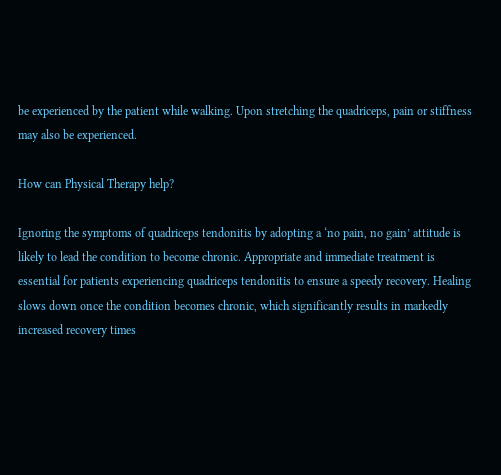be experienced by the patient while walking. Upon stretching the quadriceps, pain or stiffness may also be experienced.

How can Physical Therapy help?

Ignoring the symptoms of quadriceps tendonitis by adopting a ‘no pain, no gain’ attitude is likely to lead the condition to become chronic. Appropriate and immediate treatment is essential for patients experiencing quadriceps tendonitis to ensure a speedy recovery. Healing slows down once the condition becomes chronic, which significantly results in markedly increased recovery times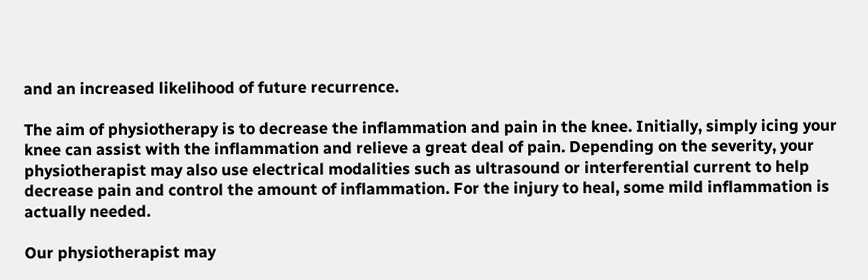and an increased likelihood of future recurrence.

The aim of physiotherapy is to decrease the inflammation and pain in the knee. Initially, simply icing your knee can assist with the inflammation and relieve a great deal of pain. Depending on the severity, your physiotherapist may also use electrical modalities such as ultrasound or interferential current to help decrease pain and control the amount of inflammation. For the injury to heal, some mild inflammation is actually needed.

Our physiotherapist may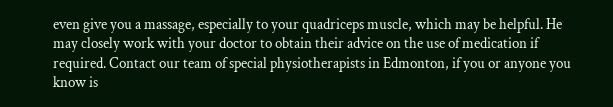even give you a massage, especially to your quadriceps muscle, which may be helpful. He may closely work with your doctor to obtain their advice on the use of medication if required. Contact our team of special physiotherapists in Edmonton, if you or anyone you know is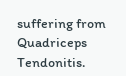suffering from Quadriceps Tendonitis.